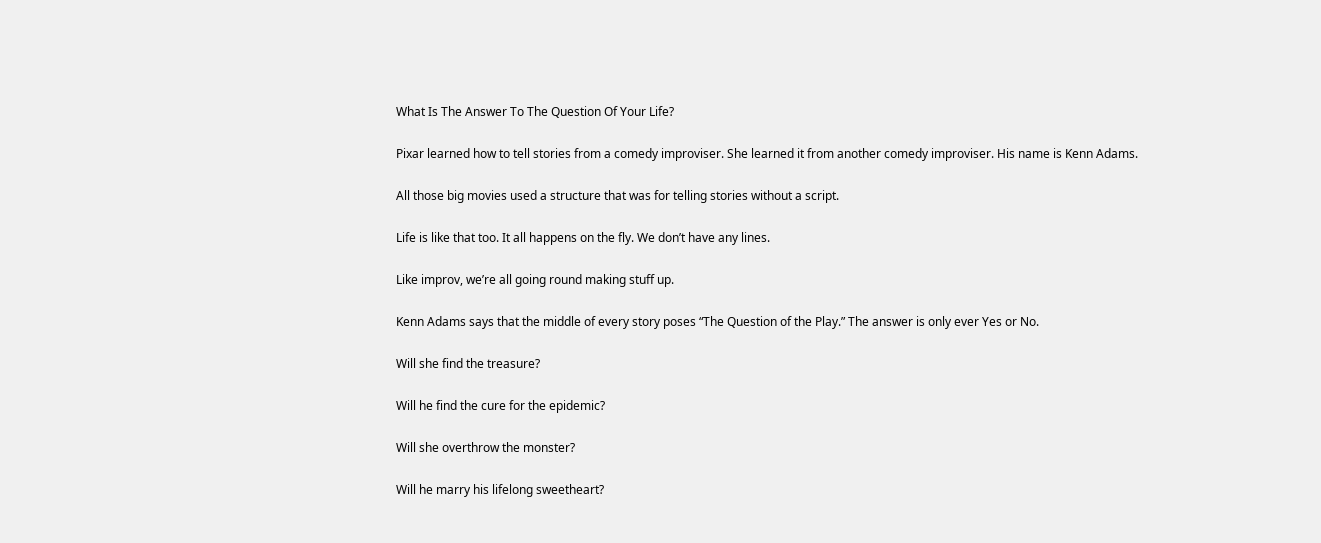What Is The Answer To The Question Of Your Life?

Pixar learned how to tell stories from a comedy improviser. She learned it from another comedy improviser. His name is Kenn Adams.

All those big movies used a structure that was for telling stories without a script.

Life is like that too. It all happens on the fly. We don’t have any lines.

Like improv, we’re all going round making stuff up.

Kenn Adams says that the middle of every story poses “The Question of the Play.” The answer is only ever Yes or No.

Will she find the treasure?

Will he find the cure for the epidemic?

Will she overthrow the monster?

Will he marry his lifelong sweetheart?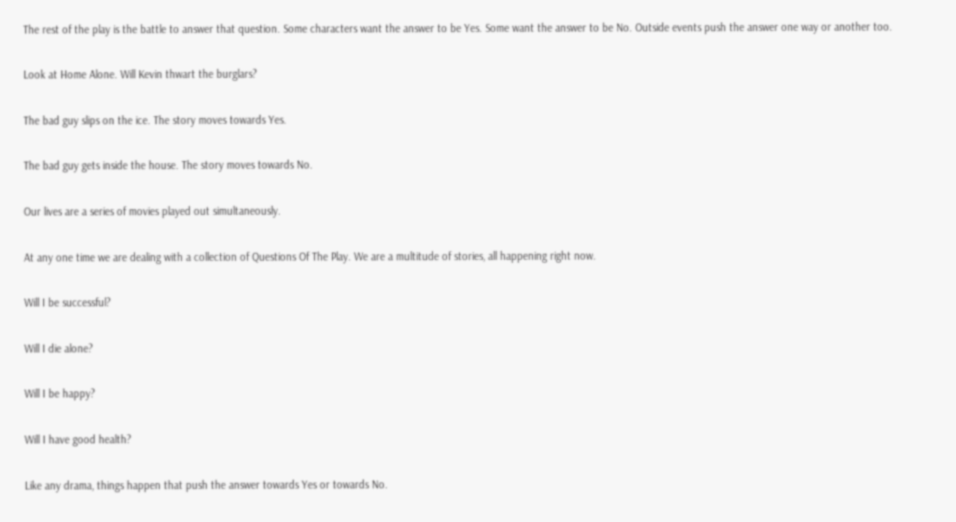The rest of the play is the battle to answer that question. Some characters want the answer to be Yes. Some want the answer to be No. Outside events push the answer one way or another too.

Look at Home Alone. Will Kevin thwart the burglars?

The bad guy slips on the ice. The story moves towards Yes.

The bad guy gets inside the house. The story moves towards No.

Our lives are a series of movies played out simultaneously.

At any one time we are dealing with a collection of Questions Of The Play. We are a multitude of stories, all happening right now.

Will I be successful?

Will I die alone?

Will I be happy?

Will I have good health?

Like any drama, things happen that push the answer towards Yes or towards No.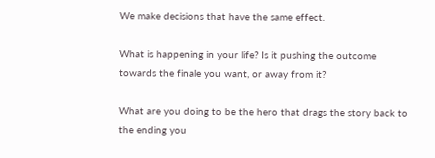We make decisions that have the same effect.

What is happening in your life? Is it pushing the outcome towards the finale you want, or away from it?

What are you doing to be the hero that drags the story back to the ending you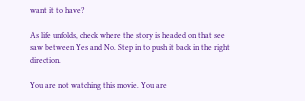want it to have?

As life unfolds, check where the story is headed on that see saw between Yes and No. Step in to push it back in the right direction.

You are not watching this movie. You are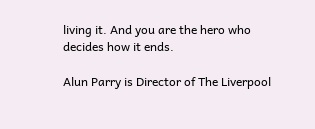living it. And you are the hero who decides how it ends.

Alun Parry is Director of The Liverpool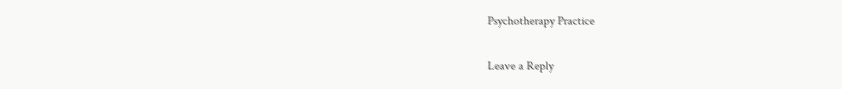Psychotherapy Practice

Leave a Reply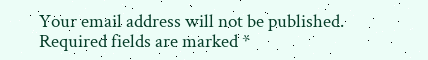Your email address will not be published. Required fields are marked *